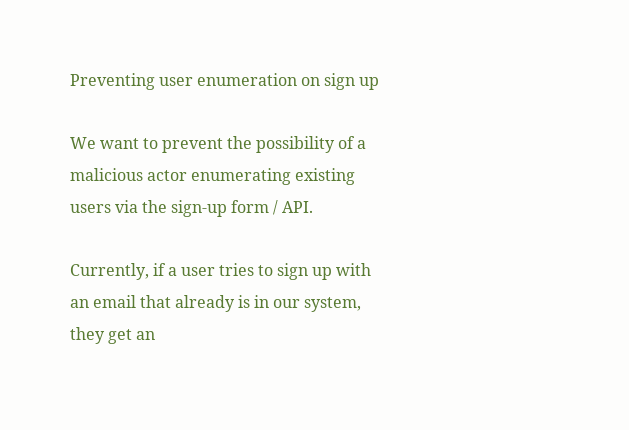Preventing user enumeration on sign up

We want to prevent the possibility of a malicious actor enumerating existing users via the sign-up form / API.

Currently, if a user tries to sign up with an email that already is in our system, they get an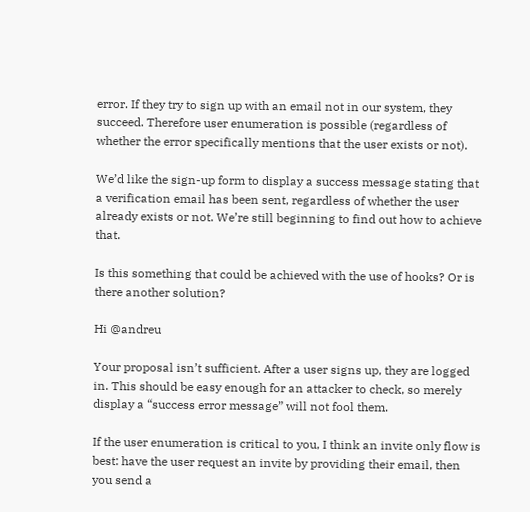error. If they try to sign up with an email not in our system, they succeed. Therefore user enumeration is possible (regardless of whether the error specifically mentions that the user exists or not).

We’d like the sign-up form to display a success message stating that a verification email has been sent, regardless of whether the user already exists or not. We’re still beginning to find out how to achieve that.

Is this something that could be achieved with the use of hooks? Or is there another solution?

Hi @andreu

Your proposal isn’t sufficient. After a user signs up, they are logged in. This should be easy enough for an attacker to check, so merely display a “success error message” will not fool them.

If the user enumeration is critical to you, I think an invite only flow is best: have the user request an invite by providing their email, then you send a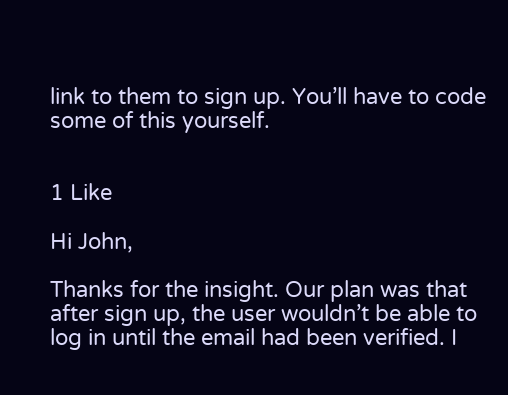link to them to sign up. You’ll have to code some of this yourself.


1 Like

Hi John,

Thanks for the insight. Our plan was that after sign up, the user wouldn’t be able to log in until the email had been verified. I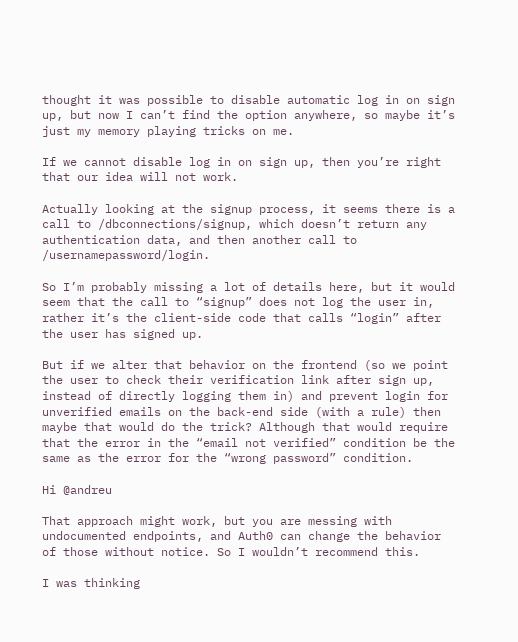thought it was possible to disable automatic log in on sign up, but now I can’t find the option anywhere, so maybe it’s just my memory playing tricks on me.

If we cannot disable log in on sign up, then you’re right that our idea will not work.

Actually looking at the signup process, it seems there is a call to /dbconnections/signup, which doesn’t return any authentication data, and then another call to /usernamepassword/login.

So I’m probably missing a lot of details here, but it would seem that the call to “signup” does not log the user in, rather it’s the client-side code that calls “login” after the user has signed up.

But if we alter that behavior on the frontend (so we point the user to check their verification link after sign up, instead of directly logging them in) and prevent login for unverified emails on the back-end side (with a rule) then maybe that would do the trick? Although that would require that the error in the “email not verified” condition be the same as the error for the “wrong password” condition.

Hi @andreu

That approach might work, but you are messing with undocumented endpoints, and Auth0 can change the behavior of those without notice. So I wouldn’t recommend this.

I was thinking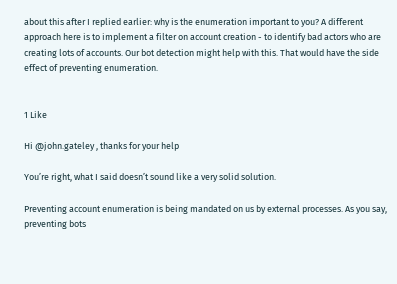about this after I replied earlier: why is the enumeration important to you? A different approach here is to implement a filter on account creation - to identify bad actors who are creating lots of accounts. Our bot detection might help with this. That would have the side effect of preventing enumeration.


1 Like

Hi @john.gateley , thanks for your help

You’re right, what I said doesn’t sound like a very solid solution.

Preventing account enumeration is being mandated on us by external processes. As you say, preventing bots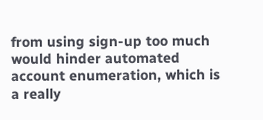from using sign-up too much would hinder automated account enumeration, which is a really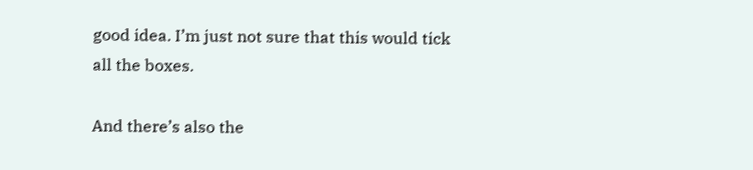good idea. I’m just not sure that this would tick all the boxes.

And there’s also the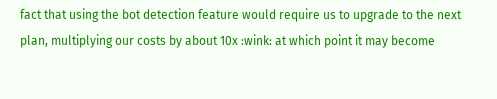fact that using the bot detection feature would require us to upgrade to the next plan, multiplying our costs by about 10x :wink: at which point it may become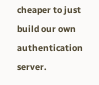cheaper to just build our own authentication server.